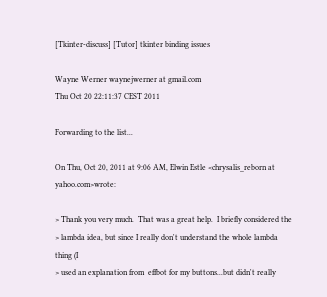[Tkinter-discuss] [Tutor] tkinter binding issues

Wayne Werner waynejwerner at gmail.com
Thu Oct 20 22:11:37 CEST 2011

Forwarding to the list...

On Thu, Oct 20, 2011 at 9:06 AM, Elwin Estle <chrysalis_reborn at yahoo.com>wrote:

> Thank you very much.  That was a great help.  I briefly considered the
> lambda idea, but since I really don't understand the whole lambda thing (I
> used an explanation from  effbot for my buttons...but didn't really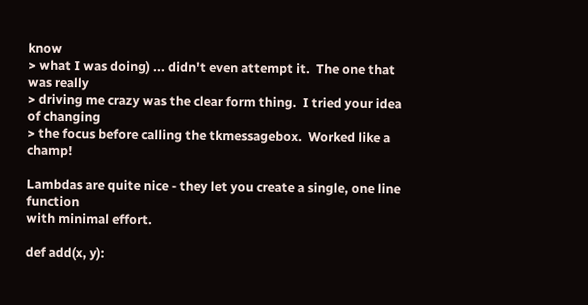know
> what I was doing) ... didn't even attempt it.  The one that was really
> driving me crazy was the clear form thing.  I tried your idea of changing
> the focus before calling the tkmessagebox.  Worked like a champ!

Lambdas are quite nice - they let you create a single, one line function
with minimal effort.

def add(x, y):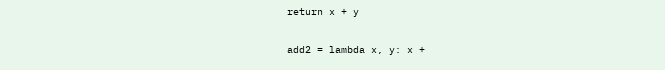return x + y

add2 = lambda x, y: x +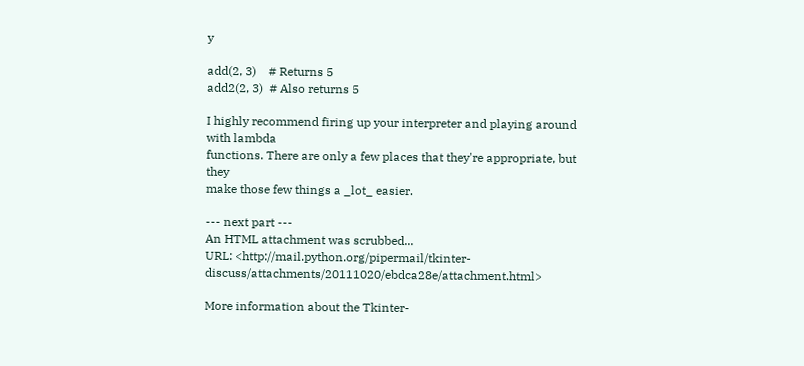y

add(2, 3)    # Returns 5
add2(2, 3)  # Also returns 5

I highly recommend firing up your interpreter and playing around with lambda
functions. There are only a few places that they're appropriate, but they
make those few things a _lot_ easier.

--- next part ---
An HTML attachment was scrubbed...
URL: <http://mail.python.org/pipermail/tkinter-discuss/attachments/20111020/ebdca28e/attachment.html>

More information about the Tkinter-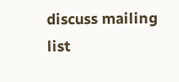discuss mailing list